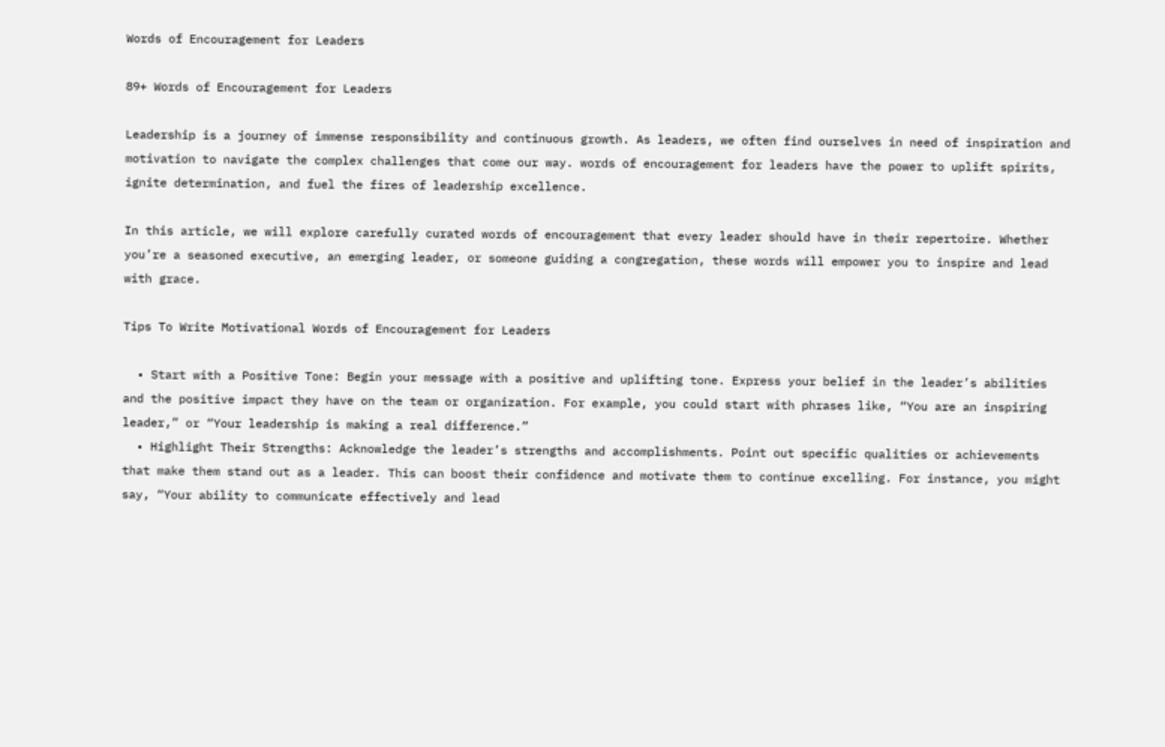Words of Encouragement for Leaders

89+ Words of Encouragement for Leaders

Leadership is a journey of immense responsibility and continuous growth. As leaders, we often find ourselves in need of inspiration and motivation to navigate the complex challenges that come our way. words of encouragement for leaders have the power to uplift spirits, ignite determination, and fuel the fires of leadership excellence.

In this article, we will explore carefully curated words of encouragement that every leader should have in their repertoire. Whether you’re a seasoned executive, an emerging leader, or someone guiding a congregation, these words will empower you to inspire and lead with grace.

Tips To Write Motivational Words of Encouragement for Leaders

  • Start with a Positive Tone: Begin your message with a positive and uplifting tone. Express your belief in the leader’s abilities and the positive impact they have on the team or organization. For example, you could start with phrases like, “You are an inspiring leader,” or “Your leadership is making a real difference.”
  • Highlight Their Strengths: Acknowledge the leader’s strengths and accomplishments. Point out specific qualities or achievements that make them stand out as a leader. This can boost their confidence and motivate them to continue excelling. For instance, you might say, “Your ability to communicate effectively and lead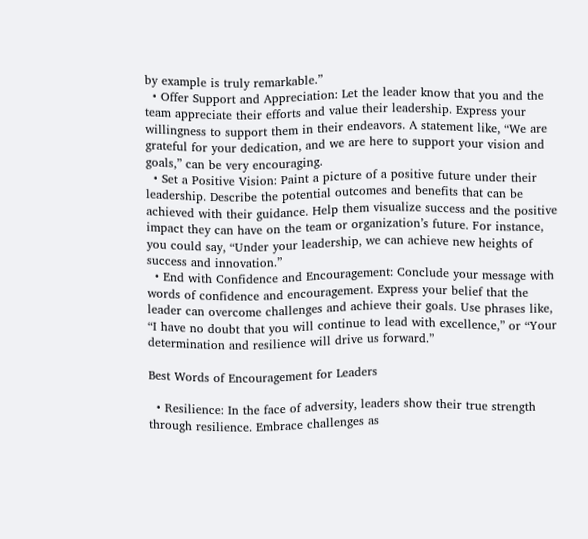by example is truly remarkable.”
  • Offer Support and Appreciation: Let the leader know that you and the team appreciate their efforts and value their leadership. Express your willingness to support them in their endeavors. A statement like, “We are grateful for your dedication, and we are here to support your vision and goals,” can be very encouraging.
  • Set a Positive Vision: Paint a picture of a positive future under their leadership. Describe the potential outcomes and benefits that can be achieved with their guidance. Help them visualize success and the positive impact they can have on the team or organization’s future. For instance, you could say, “Under your leadership, we can achieve new heights of success and innovation.”
  • End with Confidence and Encouragement: Conclude your message with words of confidence and encouragement. Express your belief that the leader can overcome challenges and achieve their goals. Use phrases like, “I have no doubt that you will continue to lead with excellence,” or “Your determination and resilience will drive us forward.”

Best Words of Encouragement for Leaders

  • Resilience: In the face of adversity, leaders show their true strength through resilience. Embrace challenges as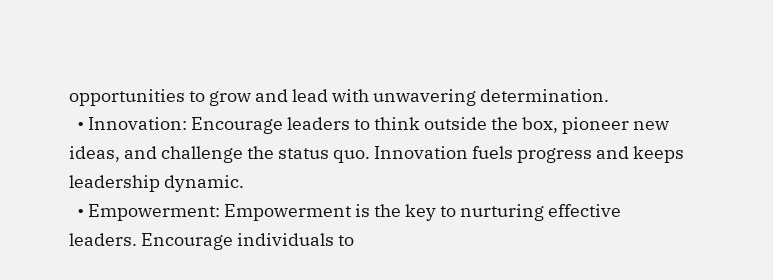opportunities to grow and lead with unwavering determination.
  • Innovation: Encourage leaders to think outside the box, pioneer new ideas, and challenge the status quo. Innovation fuels progress and keeps leadership dynamic.
  • Empowerment: Empowerment is the key to nurturing effective leaders. Encourage individuals to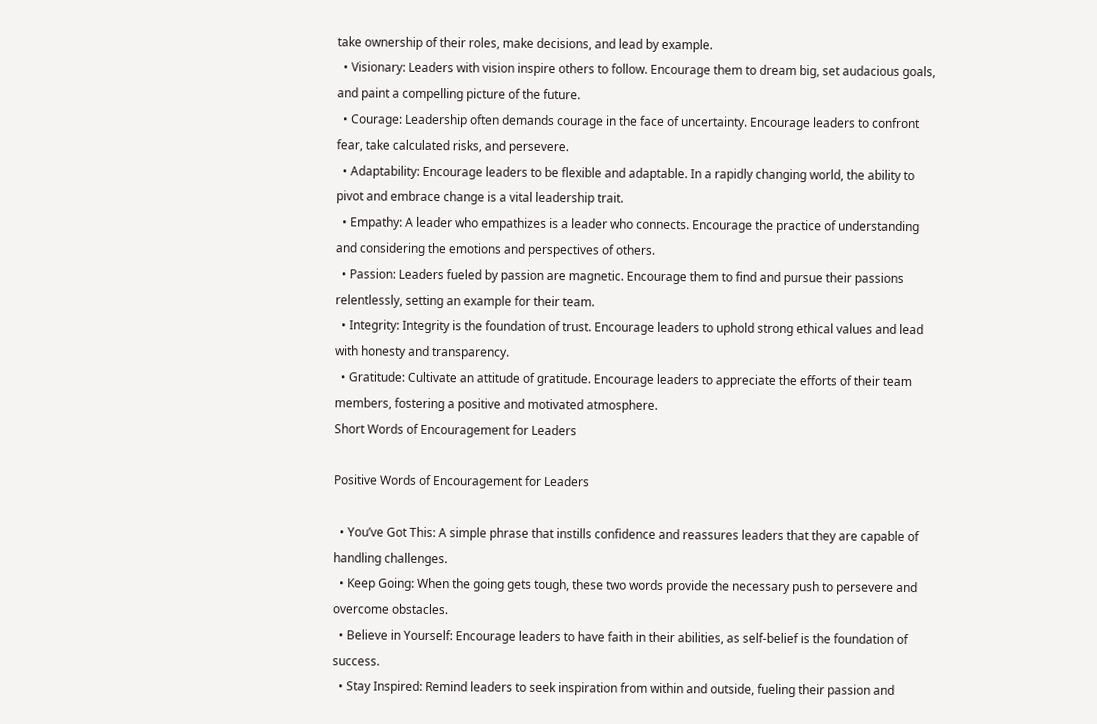take ownership of their roles, make decisions, and lead by example.
  • Visionary: Leaders with vision inspire others to follow. Encourage them to dream big, set audacious goals, and paint a compelling picture of the future.
  • Courage: Leadership often demands courage in the face of uncertainty. Encourage leaders to confront fear, take calculated risks, and persevere.
  • Adaptability: Encourage leaders to be flexible and adaptable. In a rapidly changing world, the ability to pivot and embrace change is a vital leadership trait.
  • Empathy: A leader who empathizes is a leader who connects. Encourage the practice of understanding and considering the emotions and perspectives of others.
  • Passion: Leaders fueled by passion are magnetic. Encourage them to find and pursue their passions relentlessly, setting an example for their team.
  • Integrity: Integrity is the foundation of trust. Encourage leaders to uphold strong ethical values and lead with honesty and transparency.
  • Gratitude: Cultivate an attitude of gratitude. Encourage leaders to appreciate the efforts of their team members, fostering a positive and motivated atmosphere.
Short Words of Encouragement for Leaders

Positive Words of Encouragement for Leaders

  • You’ve Got This: A simple phrase that instills confidence and reassures leaders that they are capable of handling challenges.
  • Keep Going: When the going gets tough, these two words provide the necessary push to persevere and overcome obstacles.
  • Believe in Yourself: Encourage leaders to have faith in their abilities, as self-belief is the foundation of success.
  • Stay Inspired: Remind leaders to seek inspiration from within and outside, fueling their passion and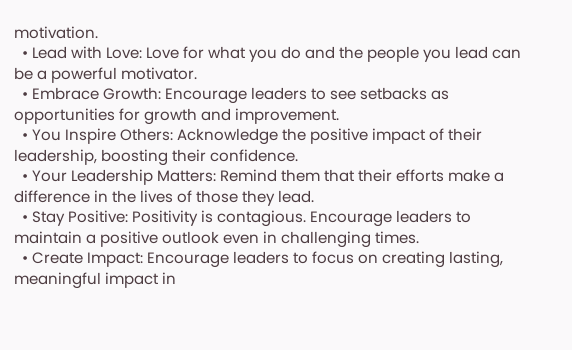motivation.
  • Lead with Love: Love for what you do and the people you lead can be a powerful motivator.
  • Embrace Growth: Encourage leaders to see setbacks as opportunities for growth and improvement.
  • You Inspire Others: Acknowledge the positive impact of their leadership, boosting their confidence.
  • Your Leadership Matters: Remind them that their efforts make a difference in the lives of those they lead.
  • Stay Positive: Positivity is contagious. Encourage leaders to maintain a positive outlook even in challenging times.
  • Create Impact: Encourage leaders to focus on creating lasting, meaningful impact in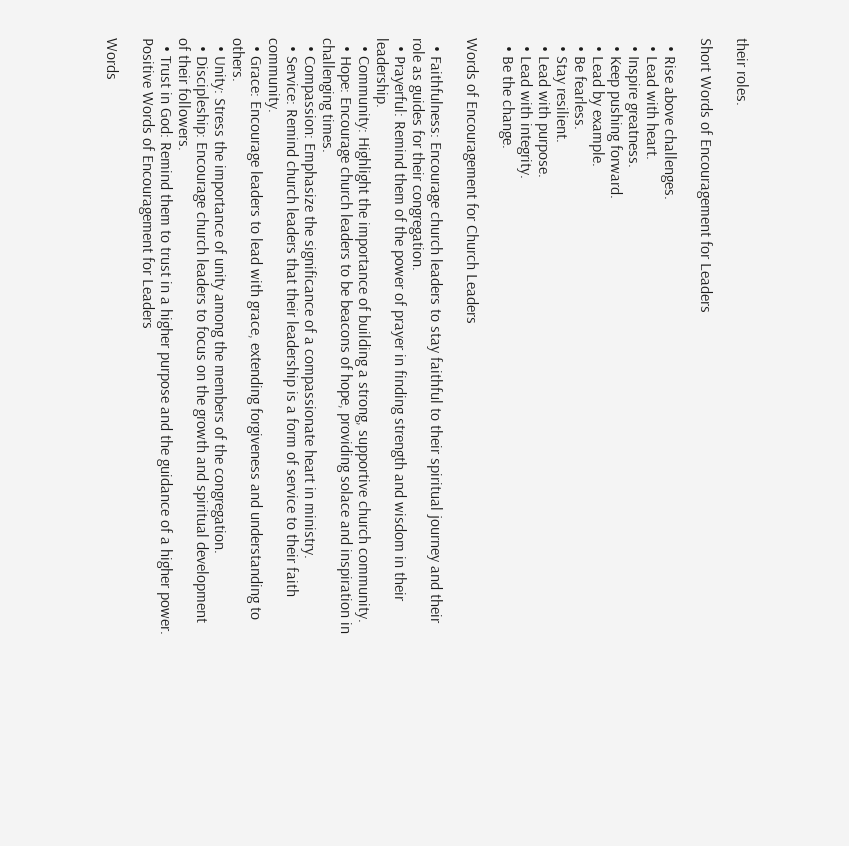their roles.

Short Words of Encouragement for Leaders

  • Rise above challenges.
  • Lead with heart.
  • Inspire greatness.
  • Keep pushing forward.
  • Lead by example.
  • Be fearless.
  • Stay resilient.
  • Lead with purpose.
  • Lead with integrity.
  • Be the change.

Words of Encouragement for Church Leaders

  • Faithfulness: Encourage church leaders to stay faithful to their spiritual journey and their role as guides for their congregation.
  • Prayerful: Remind them of the power of prayer in finding strength and wisdom in their leadership.
  • Community: Highlight the importance of building a strong, supportive church community.
  • Hope: Encourage church leaders to be beacons of hope, providing solace and inspiration in challenging times.
  • Compassion: Emphasize the significance of a compassionate heart in ministry.
  • Service: Remind church leaders that their leadership is a form of service to their faith community.
  • Grace: Encourage leaders to lead with grace, extending forgiveness and understanding to others.
  • Unity: Stress the importance of unity among the members of the congregation.
  • Discipleship: Encourage church leaders to focus on the growth and spiritual development of their followers.
  • Trust in God: Remind them to trust in a higher purpose and the guidance of a higher power.
Positive Words of Encouragement for Leaders

Words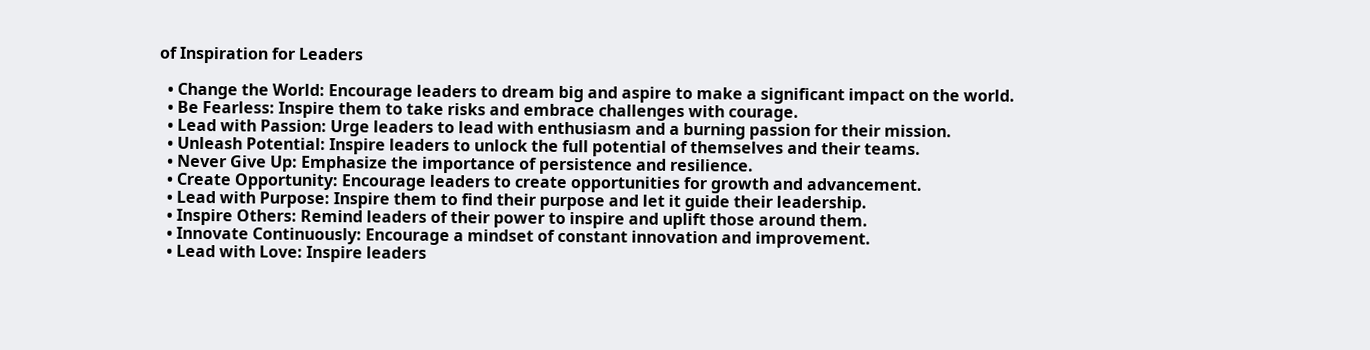of Inspiration for Leaders

  • Change the World: Encourage leaders to dream big and aspire to make a significant impact on the world.
  • Be Fearless: Inspire them to take risks and embrace challenges with courage.
  • Lead with Passion: Urge leaders to lead with enthusiasm and a burning passion for their mission.
  • Unleash Potential: Inspire leaders to unlock the full potential of themselves and their teams.
  • Never Give Up: Emphasize the importance of persistence and resilience.
  • Create Opportunity: Encourage leaders to create opportunities for growth and advancement.
  • Lead with Purpose: Inspire them to find their purpose and let it guide their leadership.
  • Inspire Others: Remind leaders of their power to inspire and uplift those around them.
  • Innovate Continuously: Encourage a mindset of constant innovation and improvement.
  • Lead with Love: Inspire leaders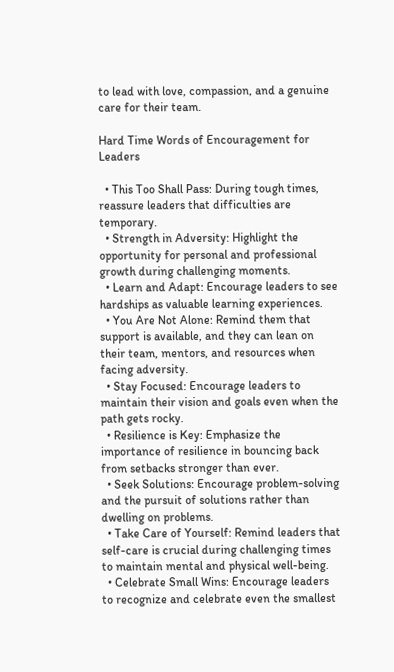to lead with love, compassion, and a genuine care for their team.

Hard Time Words of Encouragement for Leaders

  • This Too Shall Pass: During tough times, reassure leaders that difficulties are temporary.
  • Strength in Adversity: Highlight the opportunity for personal and professional growth during challenging moments.
  • Learn and Adapt: Encourage leaders to see hardships as valuable learning experiences.
  • You Are Not Alone: Remind them that support is available, and they can lean on their team, mentors, and resources when facing adversity.
  • Stay Focused: Encourage leaders to maintain their vision and goals even when the path gets rocky.
  • Resilience is Key: Emphasize the importance of resilience in bouncing back from setbacks stronger than ever.
  • Seek Solutions: Encourage problem-solving and the pursuit of solutions rather than dwelling on problems.
  • Take Care of Yourself: Remind leaders that self-care is crucial during challenging times to maintain mental and physical well-being.
  • Celebrate Small Wins: Encourage leaders to recognize and celebrate even the smallest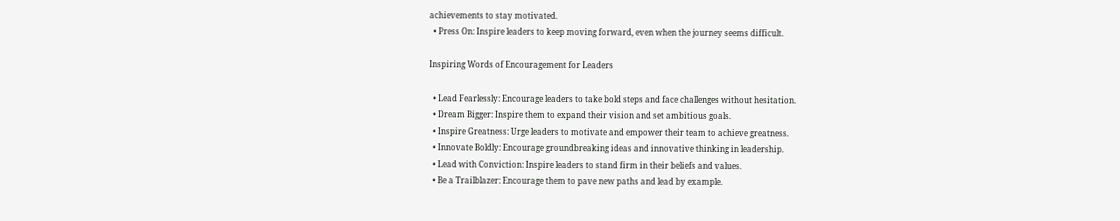achievements to stay motivated.
  • Press On: Inspire leaders to keep moving forward, even when the journey seems difficult.

Inspiring Words of Encouragement for Leaders

  • Lead Fearlessly: Encourage leaders to take bold steps and face challenges without hesitation.
  • Dream Bigger: Inspire them to expand their vision and set ambitious goals.
  • Inspire Greatness: Urge leaders to motivate and empower their team to achieve greatness.
  • Innovate Boldly: Encourage groundbreaking ideas and innovative thinking in leadership.
  • Lead with Conviction: Inspire leaders to stand firm in their beliefs and values.
  • Be a Trailblazer: Encourage them to pave new paths and lead by example.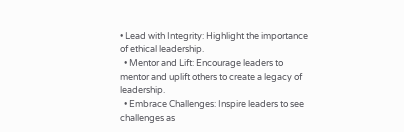• Lead with Integrity: Highlight the importance of ethical leadership.
  • Mentor and Lift: Encourage leaders to mentor and uplift others to create a legacy of leadership.
  • Embrace Challenges: Inspire leaders to see challenges as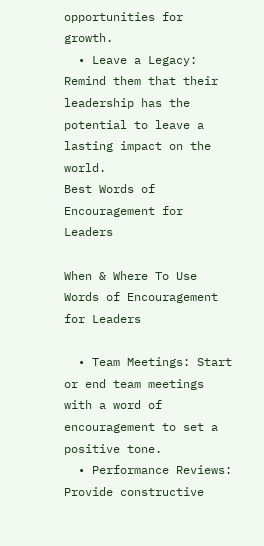opportunities for growth.
  • Leave a Legacy: Remind them that their leadership has the potential to leave a lasting impact on the world.
Best Words of Encouragement for Leaders

When & Where To Use Words of Encouragement for Leaders

  • Team Meetings: Start or end team meetings with a word of encouragement to set a positive tone.
  • Performance Reviews: Provide constructive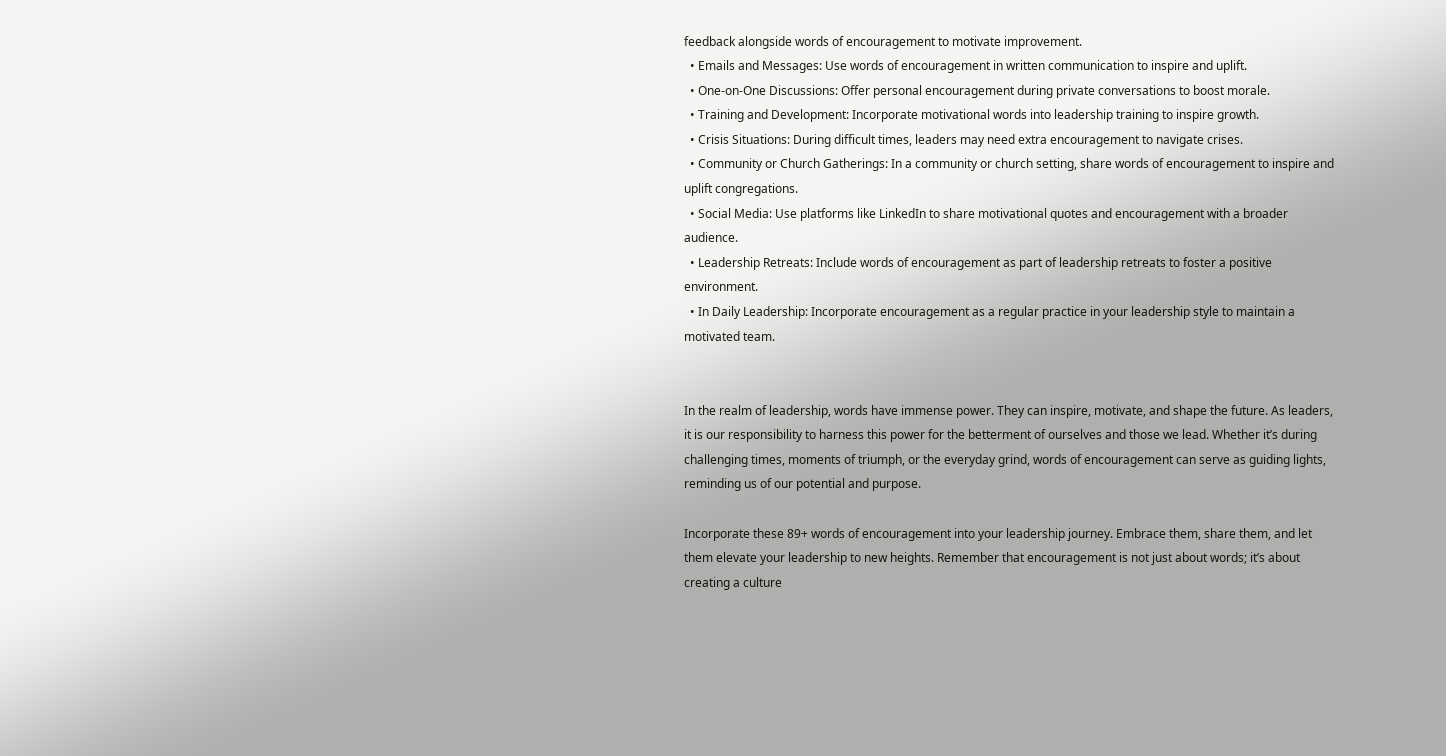feedback alongside words of encouragement to motivate improvement.
  • Emails and Messages: Use words of encouragement in written communication to inspire and uplift.
  • One-on-One Discussions: Offer personal encouragement during private conversations to boost morale.
  • Training and Development: Incorporate motivational words into leadership training to inspire growth.
  • Crisis Situations: During difficult times, leaders may need extra encouragement to navigate crises.
  • Community or Church Gatherings: In a community or church setting, share words of encouragement to inspire and uplift congregations.
  • Social Media: Use platforms like LinkedIn to share motivational quotes and encouragement with a broader audience.
  • Leadership Retreats: Include words of encouragement as part of leadership retreats to foster a positive environment.
  • In Daily Leadership: Incorporate encouragement as a regular practice in your leadership style to maintain a motivated team.


In the realm of leadership, words have immense power. They can inspire, motivate, and shape the future. As leaders, it is our responsibility to harness this power for the betterment of ourselves and those we lead. Whether it’s during challenging times, moments of triumph, or the everyday grind, words of encouragement can serve as guiding lights, reminding us of our potential and purpose.

Incorporate these 89+ words of encouragement into your leadership journey. Embrace them, share them, and let them elevate your leadership to new heights. Remember that encouragement is not just about words; it’s about creating a culture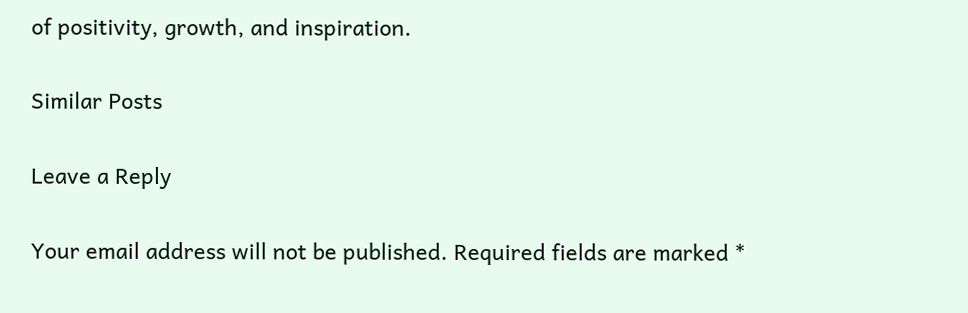of positivity, growth, and inspiration.

Similar Posts

Leave a Reply

Your email address will not be published. Required fields are marked *